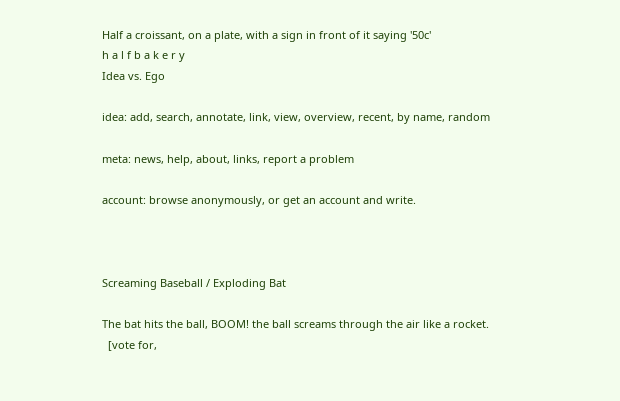Half a croissant, on a plate, with a sign in front of it saying '50c'
h a l f b a k e r y
Idea vs. Ego

idea: add, search, annotate, link, view, overview, recent, by name, random

meta: news, help, about, links, report a problem

account: browse anonymously, or get an account and write.



Screaming Baseball / Exploding Bat

The bat hits the ball, BOOM! the ball screams through the air like a rocket.
  [vote for,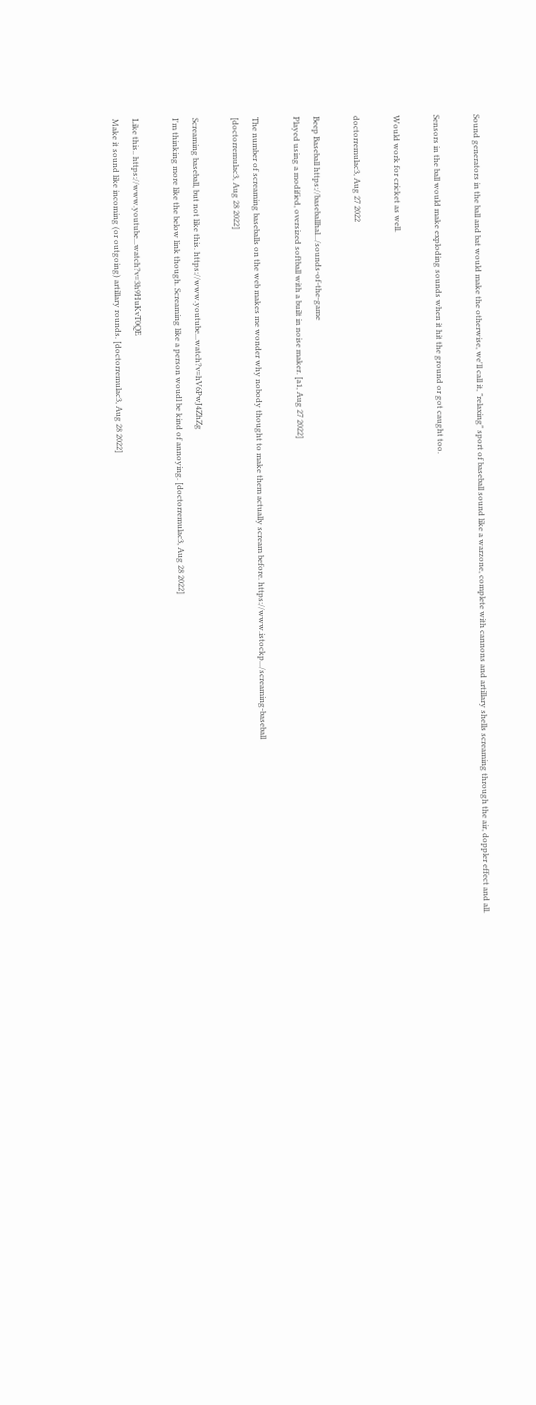Sound generators in the ball and bat would make the otherwise, we'll call it, "relaxing" sport of baseball sound like a warzone, complete with cannons and artillary shells screaming through the air, doppler effect and all.

Sensors in the ball would make exploding sounds when it hit the ground or got caught too.

Would work for cricket as well.

doctorremulac3, Aug 27 2022

Beep Baseball https://baseballhal.../sounds-of-the-game
Played using a modified, oversized softball with a built in noise maker. [a1, Aug 27 2022]

The number of screaming baseballs on the web makes me wonder why nobody thought to make them actually scream before. https://www.istockp.../screaming-baseball
[doctorremulac3, Aug 28 2022]

Screaming baseball, but not like this. https://www.youtube...watch?v=hV6PwJ4ZhZg
I'm thinking more like the below link though. Screaming like a person woudl be kind of annoying. [doctorremulac3, Aug 28 2022]

Like this.. https://www.youtube...watch?v=3h9HuKvT0QE
Make it sound like incoming (or outgoing) artillary rounds. [doctorremulac3, Aug 28 2022]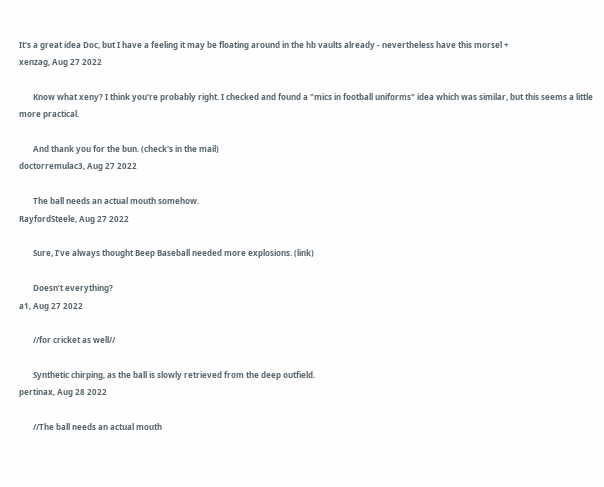It's a great idea Doc, but I have a feeling it may be floating around in the hb vaults already - nevertheless have this morsel +
xenzag, Aug 27 2022

       Know what xeny? I think you're probably right. I checked and found a "mics in football uniforms" idea which was similar, but this seems a little more practical.

       And thank you for the bun. (check's in the mail)
doctorremulac3, Aug 27 2022

       The ball needs an actual mouth somehow.
RayfordSteele, Aug 27 2022

       Sure, I’ve always thought Beep Baseball needed more explosions. (link)

       Doesn’t everything?
a1, Aug 27 2022

       //for cricket as well//

       Synthetic chirping, as the ball is slowly retrieved from the deep outfield.
pertinax, Aug 28 2022

       //The ball needs an actual mouth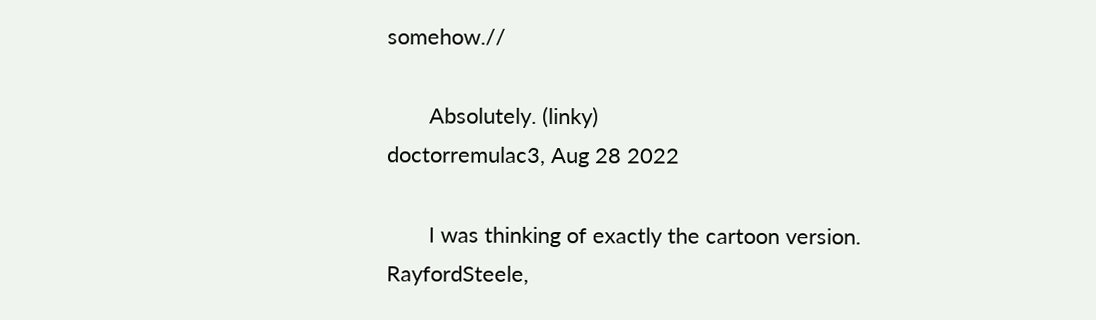somehow.//

       Absolutely. (linky)
doctorremulac3, Aug 28 2022

       I was thinking of exactly the cartoon version.
RayfordSteele,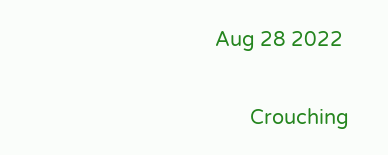Aug 28 2022

       Crouching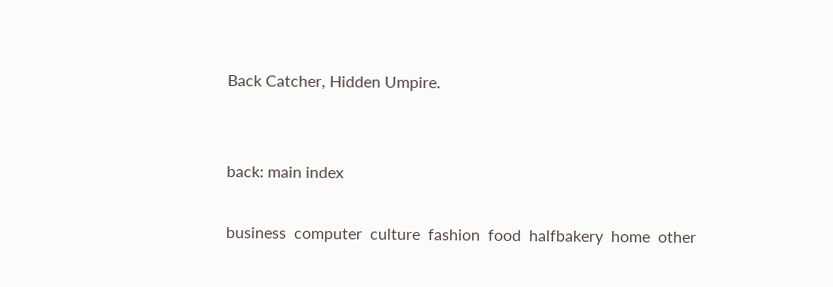Back Catcher, Hidden Umpire.


back: main index

business  computer  culture  fashion  food  halfbakery  home  other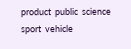product  public  science  sport  vehicle